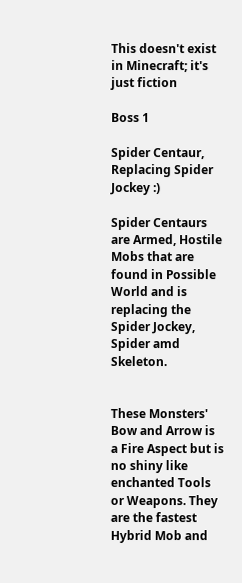This doesn't exist in Minecraft; it's just fiction

Boss 1

Spider Centaur, Replacing Spider Jockey :)

Spider Centaurs are Armed, Hostile Mobs that are found in Possible World and is replacing the Spider Jockey, Spider amd Skeleton.


These Monsters' Bow and Arrow is a Fire Aspect but is no shiny like enchanted Tools or Weapons. They are the fastest Hybrid Mob and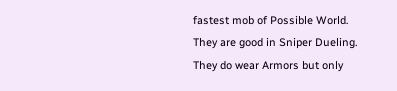fastest mob of Possible World. They are good in Sniper Dueling. They do wear Armors but only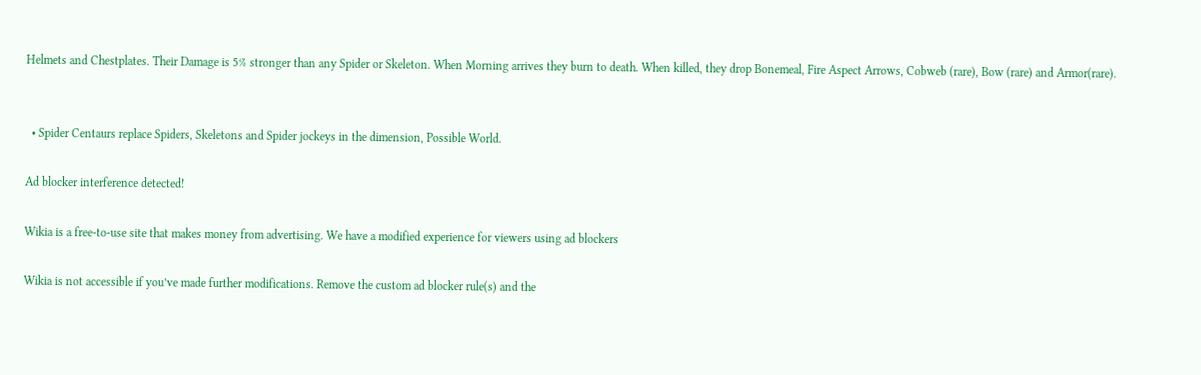Helmets and Chestplates. Their Damage is 5% stronger than any Spider or Skeleton. When Morning arrives they burn to death. When killed, they drop Bonemeal, Fire Aspect Arrows, Cobweb (rare), Bow (rare) and Armor(rare).


  • Spider Centaurs replace Spiders, Skeletons and Spider jockeys in the dimension, Possible World.

Ad blocker interference detected!

Wikia is a free-to-use site that makes money from advertising. We have a modified experience for viewers using ad blockers

Wikia is not accessible if you’ve made further modifications. Remove the custom ad blocker rule(s) and the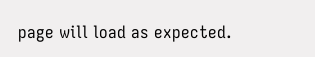page will load as expected.